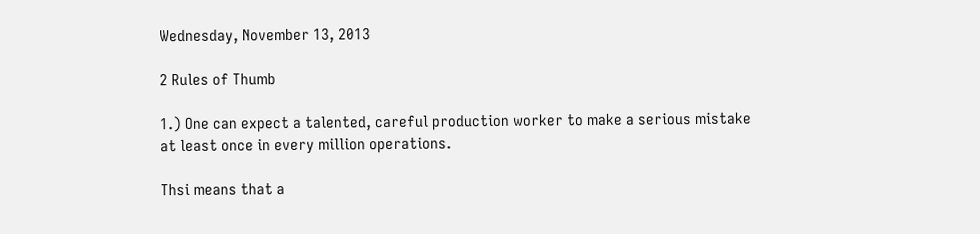Wednesday, November 13, 2013

2 Rules of Thumb

1.) One can expect a talented, careful production worker to make a serious mistake at least once in every million operations.

Thsi means that a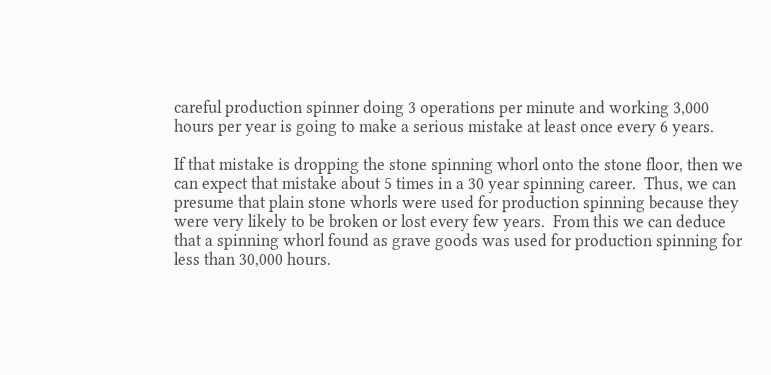careful production spinner doing 3 operations per minute and working 3,000 hours per year is going to make a serious mistake at least once every 6 years.

If that mistake is dropping the stone spinning whorl onto the stone floor, then we can expect that mistake about 5 times in a 30 year spinning career.  Thus, we can presume that plain stone whorls were used for production spinning because they were very likely to be broken or lost every few years.  From this we can deduce that a spinning whorl found as grave goods was used for production spinning for less than 30,000 hours.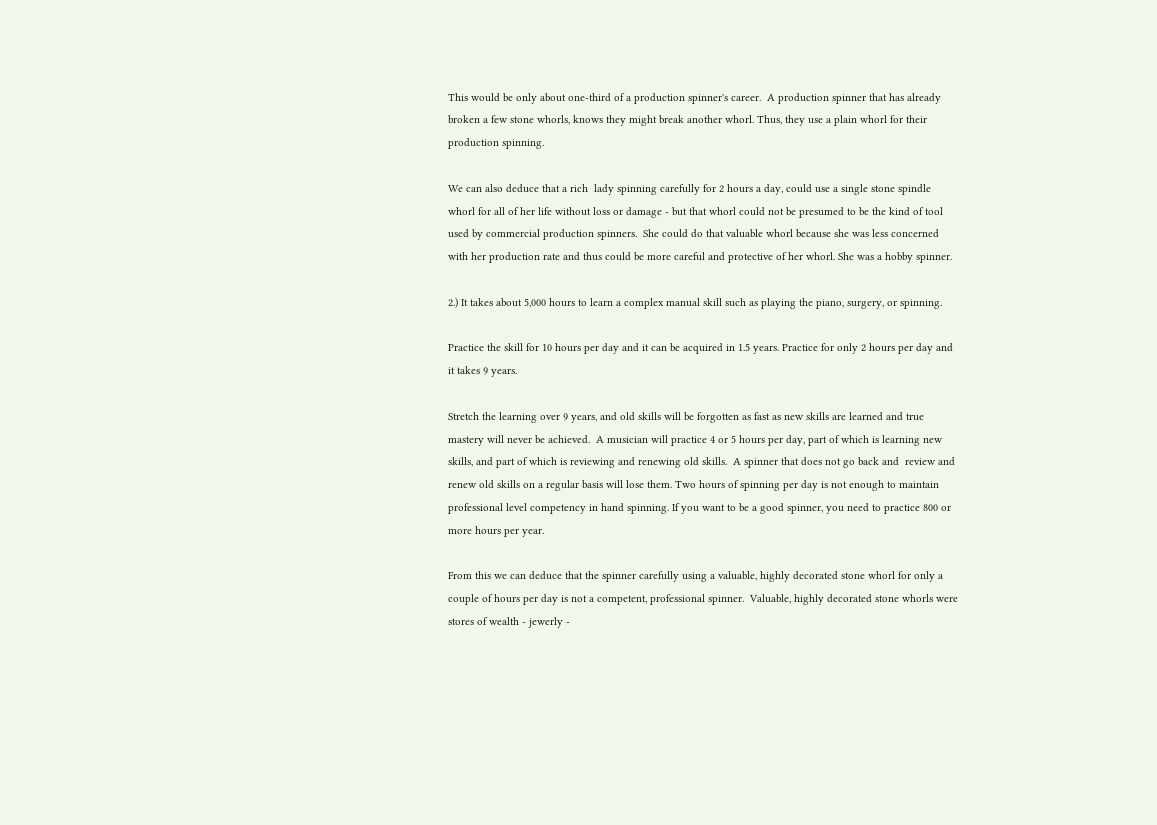This would be only about one-third of a production spinner's career.  A production spinner that has already broken a few stone whorls, knows they might break another whorl. Thus, they use a plain whorl for their production spinning.

We can also deduce that a rich  lady spinning carefully for 2 hours a day, could use a single stone spindle whorl for all of her life without loss or damage - but that whorl could not be presumed to be the kind of tool used by commercial production spinners.  She could do that valuable whorl because she was less concerned with her production rate and thus could be more careful and protective of her whorl. She was a hobby spinner.

2.) It takes about 5,000 hours to learn a complex manual skill such as playing the piano, surgery, or spinning.

Practice the skill for 10 hours per day and it can be acquired in 1.5 years. Practice for only 2 hours per day and it takes 9 years.

Stretch the learning over 9 years, and old skills will be forgotten as fast as new skills are learned and true mastery will never be achieved.  A musician will practice 4 or 5 hours per day, part of which is learning new skills, and part of which is reviewing and renewing old skills.  A spinner that does not go back and  review and renew old skills on a regular basis will lose them. Two hours of spinning per day is not enough to maintain professional level competency in hand spinning. If you want to be a good spinner, you need to practice 800 or more hours per year.

From this we can deduce that the spinner carefully using a valuable, highly decorated stone whorl for only a couple of hours per day is not a competent, professional spinner.  Valuable, highly decorated stone whorls were stores of wealth - jewerly -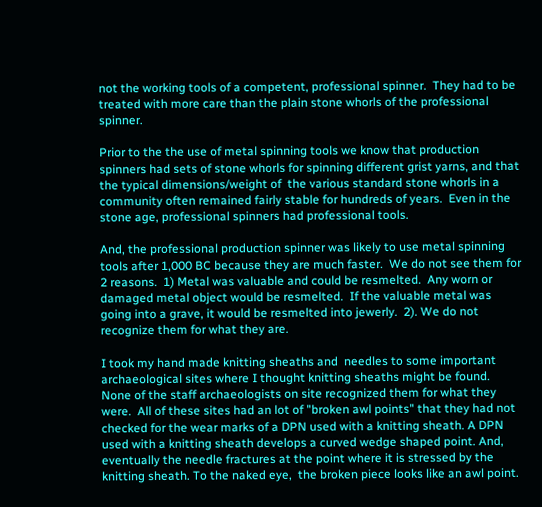not the working tools of a competent, professional spinner.  They had to be treated with more care than the plain stone whorls of the professional spinner.

Prior to the the use of metal spinning tools we know that production spinners had sets of stone whorls for spinning different grist yarns, and that the typical dimensions/weight of  the various standard stone whorls in a community often remained fairly stable for hundreds of years.  Even in the stone age, professional spinners had professional tools.

And, the professional production spinner was likely to use metal spinning tools after 1,000 BC because they are much faster.  We do not see them for 2 reasons.  1) Metal was valuable and could be resmelted.  Any worn or damaged metal object would be resmelted.  If the valuable metal was going into a grave, it would be resmelted into jewerly.  2). We do not recognize them for what they are.

I took my hand made knitting sheaths and  needles to some important archaeological sites where I thought knitting sheaths might be found.   None of the staff archaeologists on site recognized them for what they were.  All of these sites had an lot of "broken awl points" that they had not checked for the wear marks of a DPN used with a knitting sheath. A DPN used with a knitting sheath develops a curved wedge shaped point. And, eventually the needle fractures at the point where it is stressed by the knitting sheath. To the naked eye,  the broken piece looks like an awl point.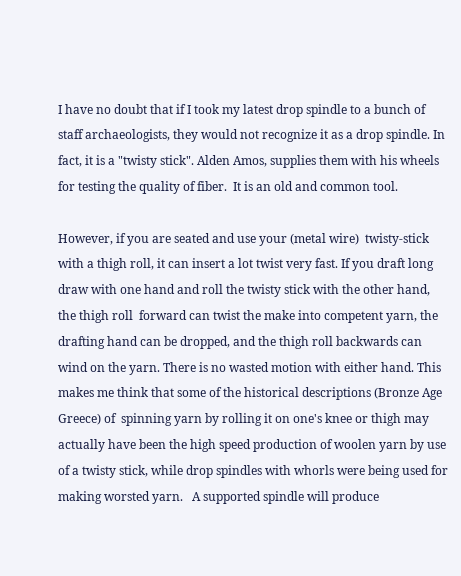I have no doubt that if I took my latest drop spindle to a bunch of staff archaeologists, they would not recognize it as a drop spindle. In fact, it is a "twisty stick". Alden Amos, supplies them with his wheels for testing the quality of fiber.  It is an old and common tool.

However, if you are seated and use your (metal wire)  twisty-stick with a thigh roll, it can insert a lot twist very fast. If you draft long draw with one hand and roll the twisty stick with the other hand, the thigh roll  forward can twist the make into competent yarn, the drafting hand can be dropped, and the thigh roll backwards can wind on the yarn. There is no wasted motion with either hand. This makes me think that some of the historical descriptions (Bronze Age Greece) of  spinning yarn by rolling it on one's knee or thigh may actually have been the high speed production of woolen yarn by use of a twisty stick, while drop spindles with whorls were being used for making worsted yarn.   A supported spindle will produce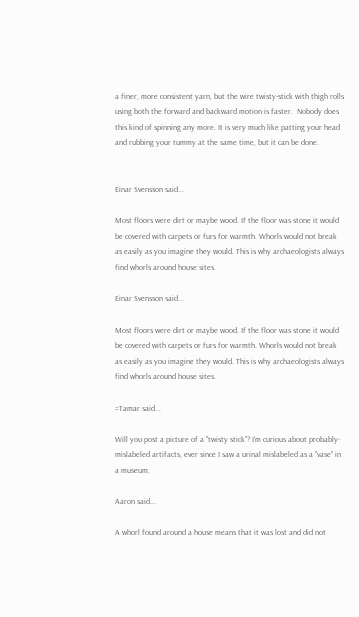a finer, more consistent yarn, but the wire twisty-stick with thigh rolls using both the forward and backward motion is faster.  Nobody does this kind of spinning any more. It is very much like patting your head and rubbing your tummy at the same time, but it can be done.


Einar Svensson said...

Most floors were dirt or maybe wood. If the floor was stone it would be covered with carpets or furs for warmth. Whorls would not break as easily as you imagine they would. This is why archaeologists always find whorls around house sites.

Einar Svensson said...

Most floors were dirt or maybe wood. If the floor was stone it would be covered with carpets or furs for warmth. Whorls would not break as easily as you imagine they would. This is why archaeologists always find whorls around house sites.

=Tamar said...

Will you post a picture of a "twisty stick"? I'm curious about probably-mislabeled artifacts, ever since I saw a urinal mislabeled as a "vase" in a museum.

Aaron said...

A whorl found around a house means that it was lost and did not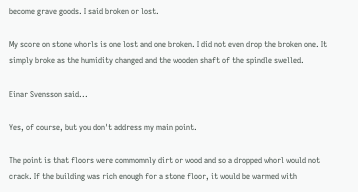become grave goods. I said broken or lost.

My score on stone whorls is one lost and one broken. I did not even drop the broken one. It simply broke as the humidity changed and the wooden shaft of the spindle swelled.

Einar Svensson said...

Yes, of course, but you don't address my main point.

The point is that floors were commomnly dirt or wood and so a dropped whorl would not crack. If the building was rich enough for a stone floor, it would be warmed with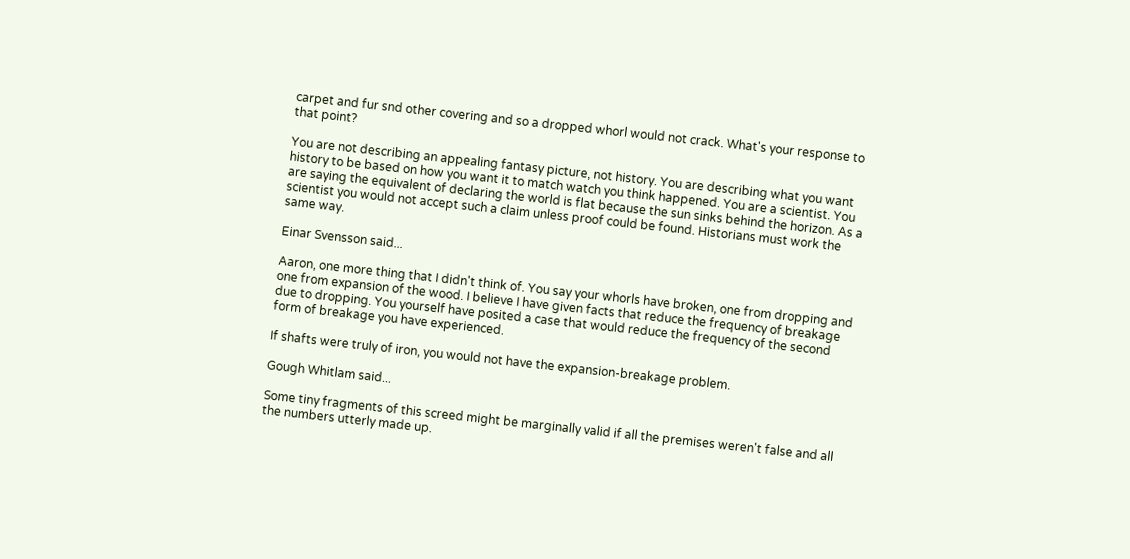carpet and fur snd other covering and so a dropped whorl would not crack. What's your response to that point?

You are not describing an appealing fantasy picture, not history. You are describing what you want history to be based on how you want it to match watch you think happened. You are a scientist. You are saying the equivalent of declaring the world is flat because the sun sinks behind the horizon. As a scientist you would not accept such a claim unless proof could be found. Historians must work the same way.

Einar Svensson said...

Aaron, one more thing that I didn't think of. You say your whorls have broken, one from dropping and one from expansion of the wood. I believe I have given facts that reduce the frequency of breakage due to dropping. You yourself have posited a case that would reduce the frequency of the second form of breakage you have experienced.

If shafts were truly of iron, you would not have the expansion-breakage problem.

Gough Whitlam said...

Some tiny fragments of this screed might be marginally valid if all the premises weren't false and all the numbers utterly made up.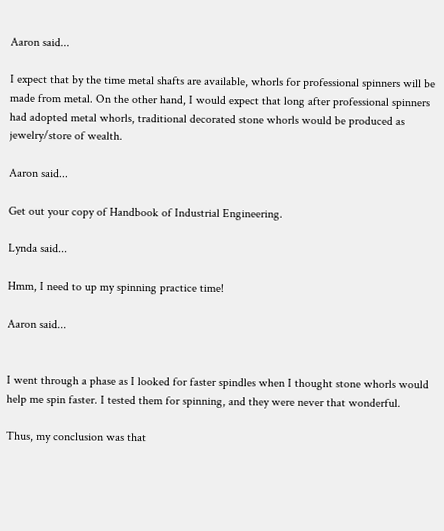Aaron said...

I expect that by the time metal shafts are available, whorls for professional spinners will be made from metal. On the other hand, I would expect that long after professional spinners had adopted metal whorls, traditional decorated stone whorls would be produced as jewelry/store of wealth.

Aaron said...

Get out your copy of Handbook of Industrial Engineering.

Lynda said...

Hmm, I need to up my spinning practice time!

Aaron said...


I went through a phase as I looked for faster spindles when I thought stone whorls would help me spin faster. I tested them for spinning, and they were never that wonderful.

Thus, my conclusion was that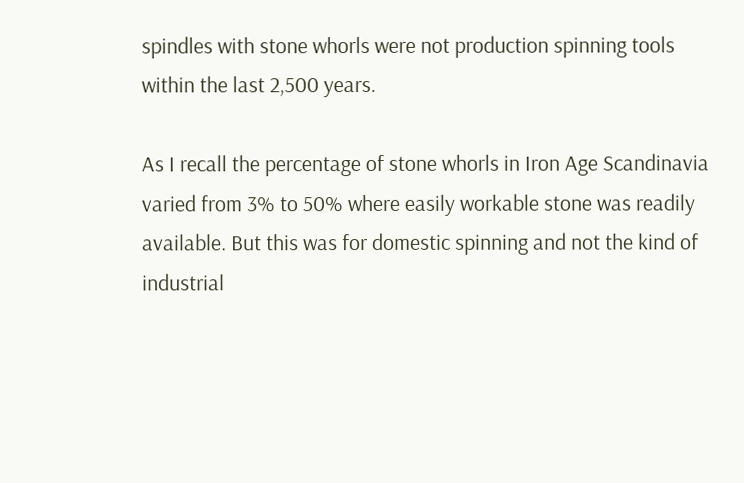spindles with stone whorls were not production spinning tools within the last 2,500 years.

As I recall the percentage of stone whorls in Iron Age Scandinavia varied from 3% to 50% where easily workable stone was readily available. But this was for domestic spinning and not the kind of industrial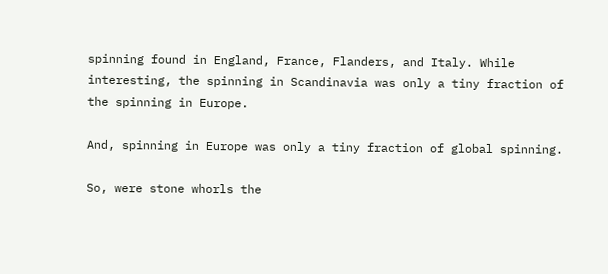spinning found in England, France, Flanders, and Italy. While interesting, the spinning in Scandinavia was only a tiny fraction of the spinning in Europe.

And, spinning in Europe was only a tiny fraction of global spinning.

So, were stone whorls the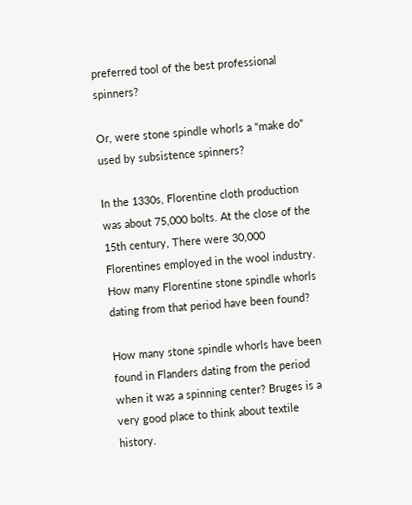preferred tool of the best professional spinners?

Or, were stone spindle whorls a "make do" used by subsistence spinners?

In the 1330s, Florentine cloth production was about 75,000 bolts. At the close of the 15th century, There were 30,000 Florentines employed in the wool industry. How many Florentine stone spindle whorls dating from that period have been found?

How many stone spindle whorls have been found in Flanders dating from the period when it was a spinning center? Bruges is a very good place to think about textile history.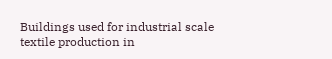Buildings used for industrial scale textile production in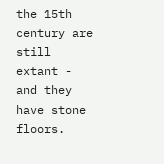the 15th century are still extant - and they have stone floors.